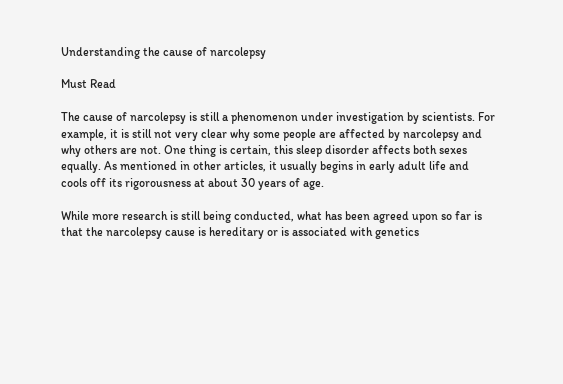Understanding the cause of narcolepsy

Must Read

The cause of narcolepsy is still a phenomenon under investigation by scientists. For example, it is still not very clear why some people are affected by narcolepsy and why others are not. One thing is certain, this sleep disorder affects both sexes equally. As mentioned in other articles, it usually begins in early adult life and cools off its rigorousness at about 30 years of age.

While more research is still being conducted, what has been agreed upon so far is that the narcolepsy cause is hereditary or is associated with genetics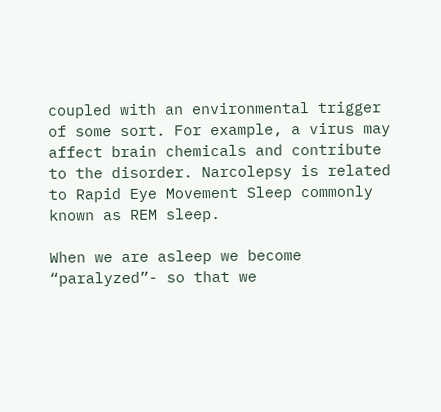coupled with an environmental trigger of some sort. For example, a virus may affect brain chemicals and contribute to the disorder. Narcolepsy is related to Rapid Eye Movement Sleep commonly known as REM sleep.

When we are asleep we become “paralyzed”- so that we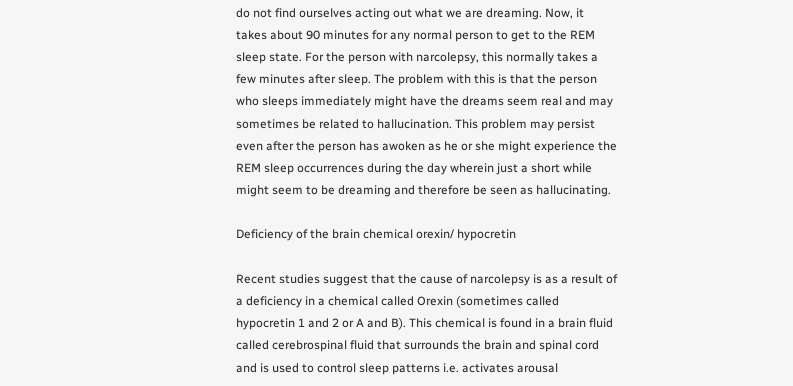do not find ourselves acting out what we are dreaming. Now, it takes about 90 minutes for any normal person to get to the REM sleep state. For the person with narcolepsy, this normally takes a few minutes after sleep. The problem with this is that the person who sleeps immediately might have the dreams seem real and may sometimes be related to hallucination. This problem may persist even after the person has awoken as he or she might experience the REM sleep occurrences during the day wherein just a short while might seem to be dreaming and therefore be seen as hallucinating.

Deficiency of the brain chemical orexin/ hypocretin

Recent studies suggest that the cause of narcolepsy is as a result of a deficiency in a chemical called Orexin (sometimes called hypocretin 1 and 2 or A and B). This chemical is found in a brain fluid called cerebrospinal fluid that surrounds the brain and spinal cord and is used to control sleep patterns i.e. activates arousal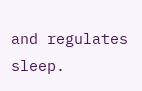and regulates sleep.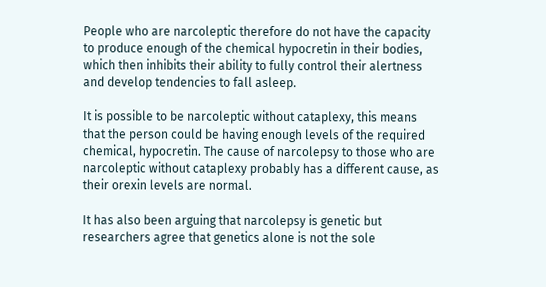People who are narcoleptic therefore do not have the capacity to produce enough of the chemical hypocretin in their bodies, which then inhibits their ability to fully control their alertness and develop tendencies to fall asleep.

It is possible to be narcoleptic without cataplexy, this means that the person could be having enough levels of the required chemical, hypocretin. The cause of narcolepsy to those who are narcoleptic without cataplexy probably has a different cause, as their orexin levels are normal.

It has also been arguing that narcolepsy is genetic but researchers agree that genetics alone is not the sole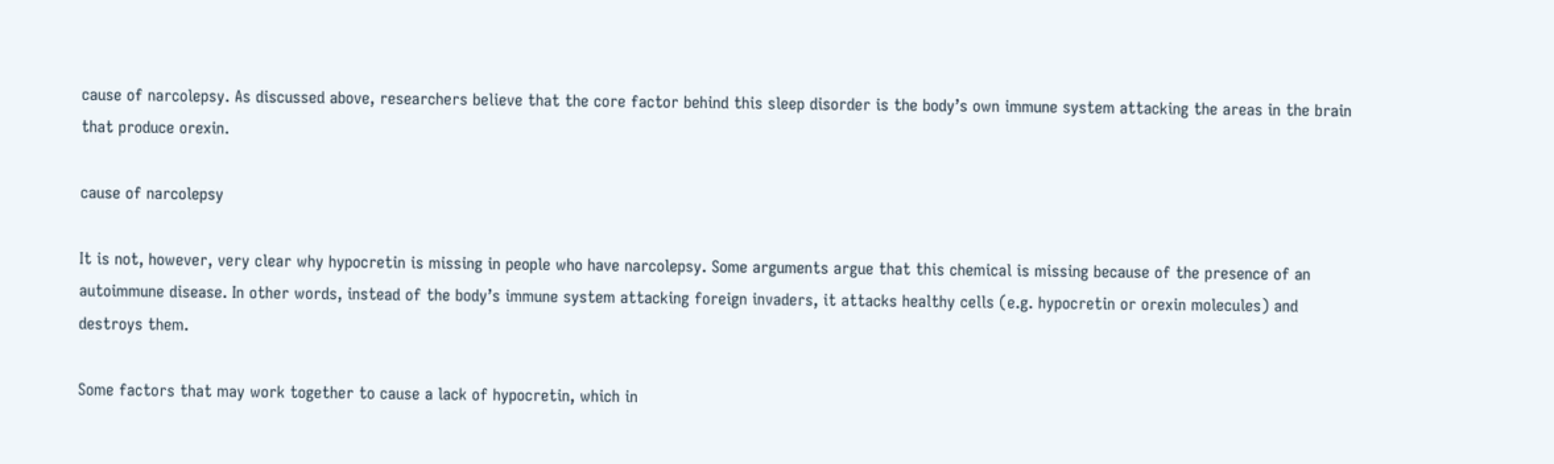cause of narcolepsy. As discussed above, researchers believe that the core factor behind this sleep disorder is the body’s own immune system attacking the areas in the brain that produce orexin.

cause of narcolepsy

It is not, however, very clear why hypocretin is missing in people who have narcolepsy. Some arguments argue that this chemical is missing because of the presence of an autoimmune disease. In other words, instead of the body’s immune system attacking foreign invaders, it attacks healthy cells (e.g. hypocretin or orexin molecules) and destroys them.

Some factors that may work together to cause a lack of hypocretin, which in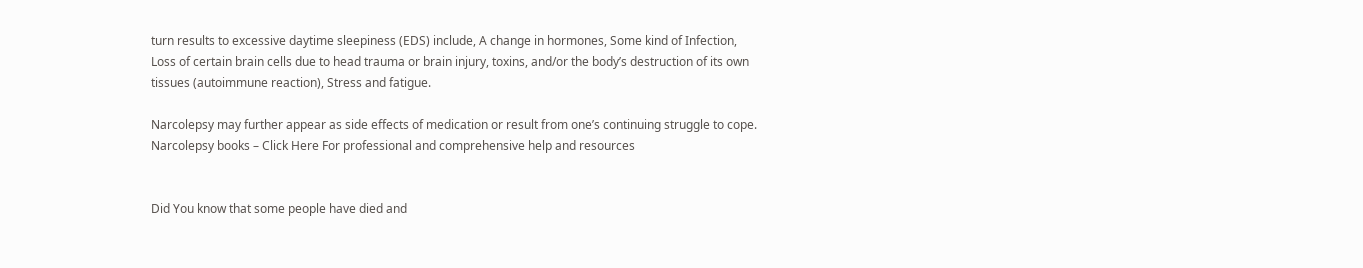turn results to excessive daytime sleepiness (EDS) include, A change in hormones, Some kind of Infection, Loss of certain brain cells due to head trauma or brain injury, toxins, and/or the body’s destruction of its own tissues (autoimmune reaction), Stress and fatigue.

Narcolepsy may further appear as side effects of medication or result from one’s continuing struggle to cope. Narcolepsy books – Click Here For professional and comprehensive help and resources


Did You know that some people have died and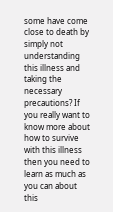some have come close to death by simply not understanding this illness and taking the necessary precautions? If you really want to know more about how to survive with this illness then you need to learn as much as you can about this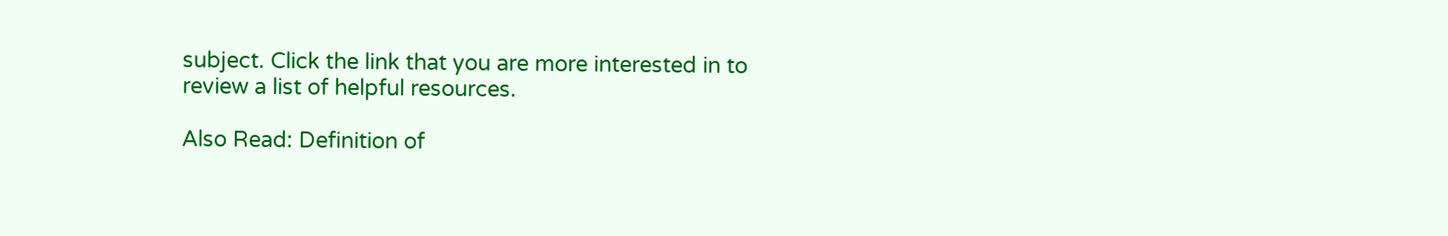subject. Click the link that you are more interested in to review a list of helpful resources.

Also Read: Definition of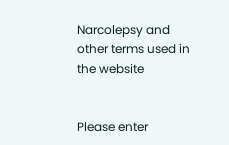Narcolepsy and other terms used in the website


Please enter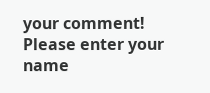your comment!
Please enter your name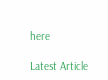here

Latest Article